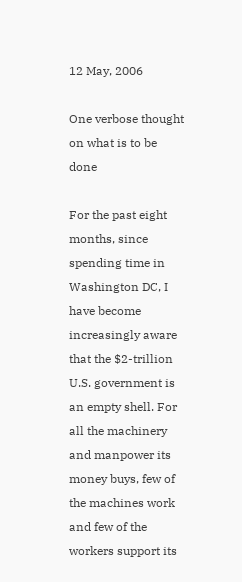12 May, 2006

One verbose thought on what is to be done

For the past eight months, since spending time in Washington DC, I have become increasingly aware that the $2-trillion U.S. government is an empty shell. For all the machinery and manpower its money buys, few of the machines work and few of the workers support its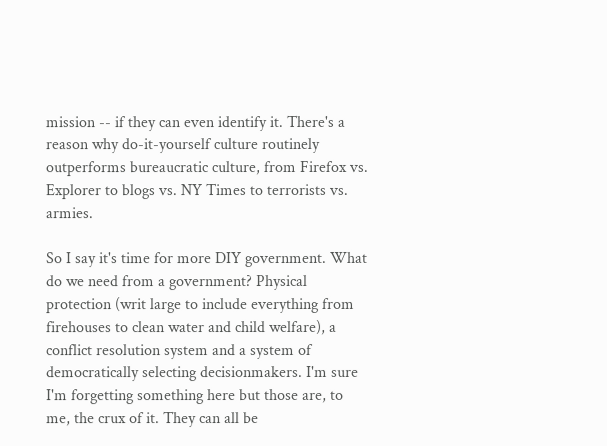mission -- if they can even identify it. There's a reason why do-it-yourself culture routinely outperforms bureaucratic culture, from Firefox vs. Explorer to blogs vs. NY Times to terrorists vs. armies.

So I say it's time for more DIY government. What do we need from a government? Physical protection (writ large to include everything from firehouses to clean water and child welfare), a conflict resolution system and a system of democratically selecting decisionmakers. I'm sure I'm forgetting something here but those are, to me, the crux of it. They can all be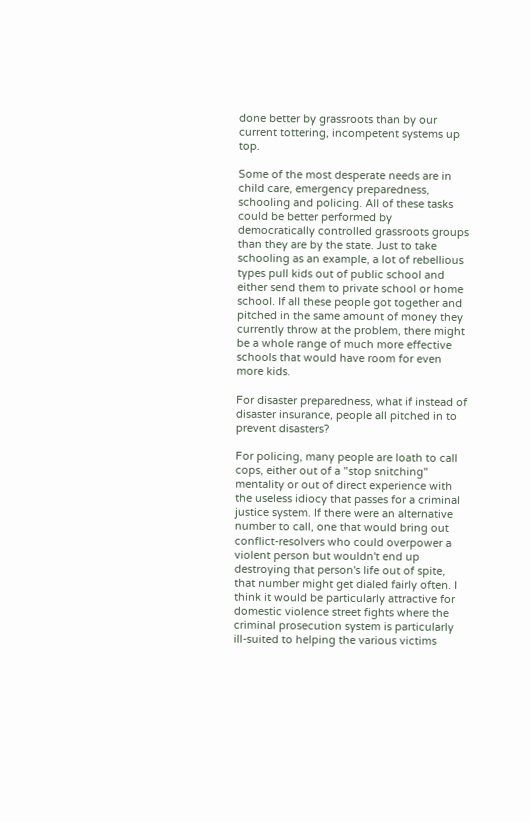done better by grassroots than by our current tottering, incompetent systems up top.

Some of the most desperate needs are in child care, emergency preparedness, schooling and policing. All of these tasks could be better performed by democratically controlled grassroots groups than they are by the state. Just to take schooling as an example, a lot of rebellious types pull kids out of public school and either send them to private school or home school. If all these people got together and pitched in the same amount of money they currently throw at the problem, there might be a whole range of much more effective schools that would have room for even more kids.

For disaster preparedness, what if instead of disaster insurance, people all pitched in to prevent disasters?

For policing, many people are loath to call cops, either out of a "stop snitching" mentality or out of direct experience with the useless idiocy that passes for a criminal justice system. If there were an alternative number to call, one that would bring out conflict-resolvers who could overpower a violent person but wouldn't end up destroying that person's life out of spite, that number might get dialed fairly often. I think it would be particularly attractive for domestic violence street fights where the criminal prosecution system is particularly ill-suited to helping the various victims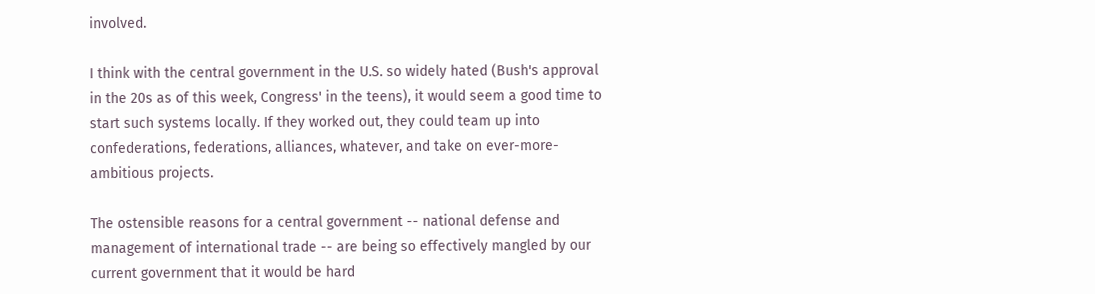involved.

I think with the central government in the U.S. so widely hated (Bush's approval in the 20s as of this week, Congress' in the teens), it would seem a good time to start such systems locally. If they worked out, they could team up into confederations, federations, alliances, whatever, and take on ever-more-ambitious projects.

The ostensible reasons for a central government -- national defense and management of international trade -- are being so effectively mangled by our current government that it would be hard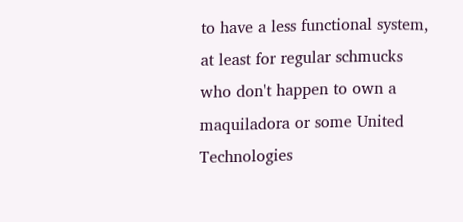to have a less functional system, at least for regular schmucks who don't happen to own a maquiladora or some United Technologies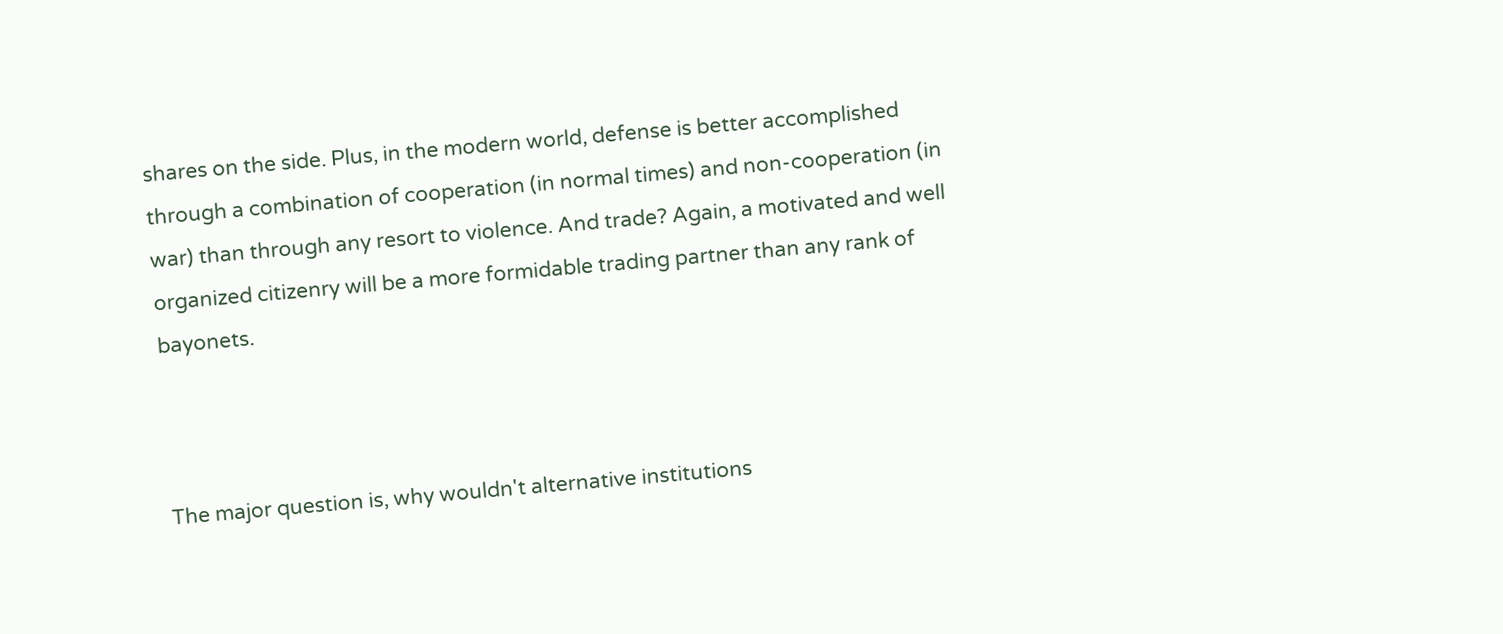shares on the side. Plus, in the modern world, defense is better accomplished through a combination of cooperation (in normal times) and non-cooperation (in war) than through any resort to violence. And trade? Again, a motivated and well organized citizenry will be a more formidable trading partner than any rank of bayonets.



The major question is, why wouldn't alternative institutions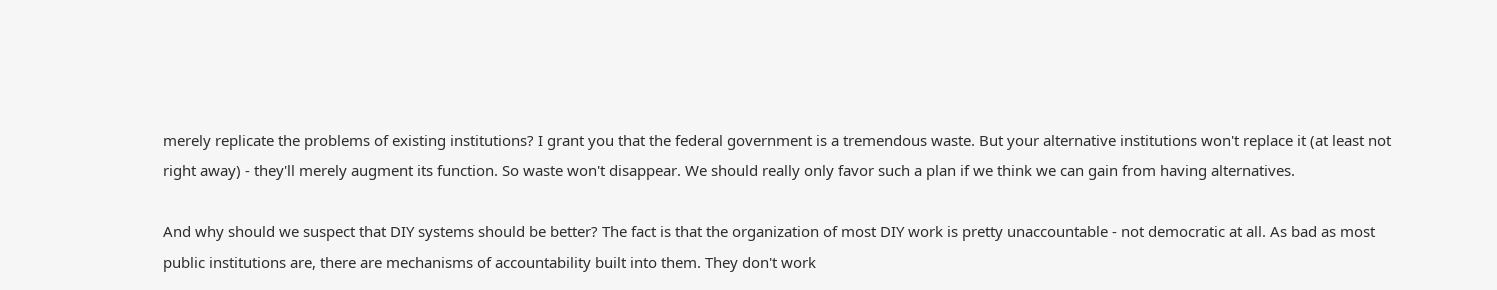merely replicate the problems of existing institutions? I grant you that the federal government is a tremendous waste. But your alternative institutions won't replace it (at least not right away) - they'll merely augment its function. So waste won't disappear. We should really only favor such a plan if we think we can gain from having alternatives.

And why should we suspect that DIY systems should be better? The fact is that the organization of most DIY work is pretty unaccountable - not democratic at all. As bad as most public institutions are, there are mechanisms of accountability built into them. They don't work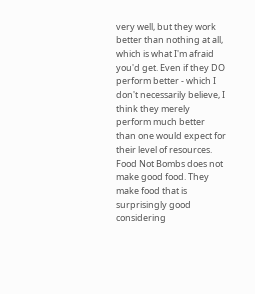very well, but they work better than nothing at all, which is what I'm afraid you'd get. Even if they DO perform better - which I don't necessarily believe, I think they merely perform much better than one would expect for their level of resources. Food Not Bombs does not make good food. They make food that is surprisingly good considering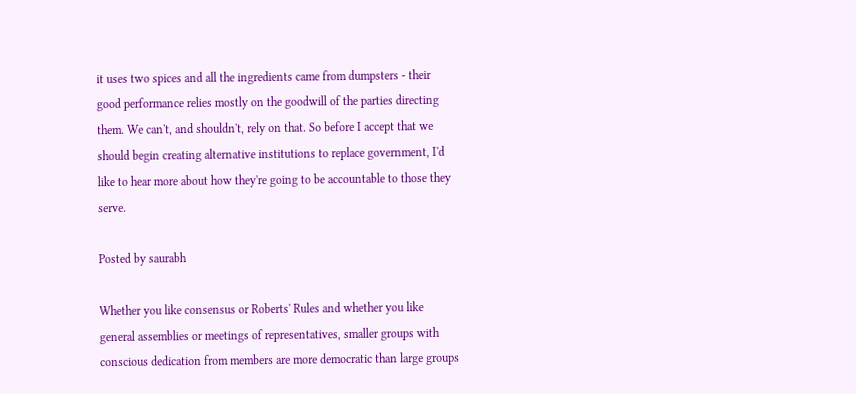it uses two spices and all the ingredients came from dumpsters - their good performance relies mostly on the goodwill of the parties directing them. We can't, and shouldn't, rely on that. So before I accept that we should begin creating alternative institutions to replace government, I'd like to hear more about how they're going to be accountable to those they serve.

Posted by saurabh

Whether you like consensus or Roberts' Rules and whether you like general assemblies or meetings of representatives, smaller groups with conscious dedication from members are more democratic than large groups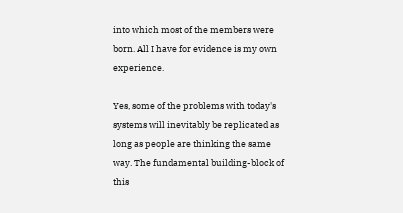into which most of the members were born. All I have for evidence is my own experience.

Yes, some of the problems with today's systems will inevitably be replicated as long as people are thinking the same way. The fundamental building-block of this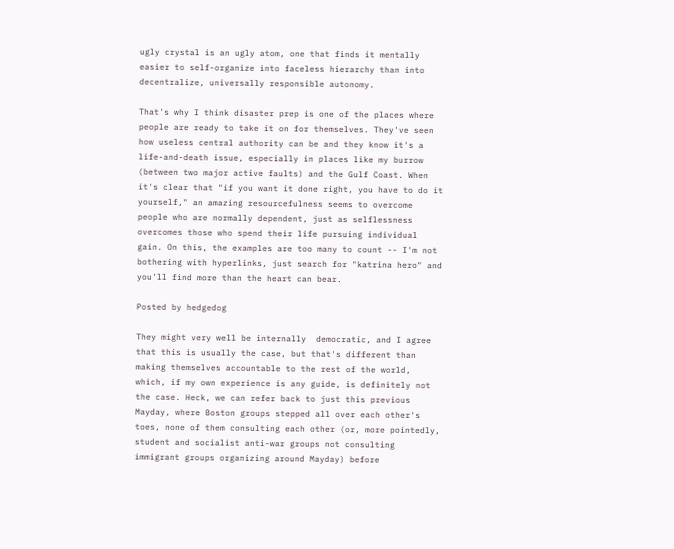ugly crystal is an ugly atom, one that finds it mentally easier to self-organize into faceless hierarchy than into decentralize, universally responsible autonomy.

That's why I think disaster prep is one of the places where people are ready to take it on for themselves. They've seen how useless central authority can be and they know it's a life-and-death issue, especially in places like my burrow (between two major active faults) and the Gulf Coast. When it's clear that "if you want it done right, you have to do it yourself," an amazing resourcefulness seems to overcome people who are normally dependent, just as selflessness overcomes those who spend their life pursuing individual gain. On this, the examples are too many to count -- I'm not bothering with hyperlinks, just search for "katrina hero" and you'll find more than the heart can bear.

Posted by hedgedog

They might very well be internally  democratic, and I agree that this is usually the case, but that's different than making themselves accountable to the rest of the world, which, if my own experience is any guide, is definitely not the case. Heck, we can refer back to just this previous Mayday, where Boston groups stepped all over each other's toes, none of them consulting each other (or, more pointedly, student and socialist anti-war groups not consulting immigrant groups organizing around Mayday) before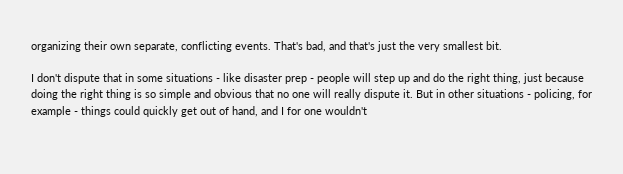organizing their own separate, conflicting events. That's bad, and that's just the very smallest bit.

I don't dispute that in some situations - like disaster prep - people will step up and do the right thing, just because doing the right thing is so simple and obvious that no one will really dispute it. But in other situations - policing, for example - things could quickly get out of hand, and I for one wouldn't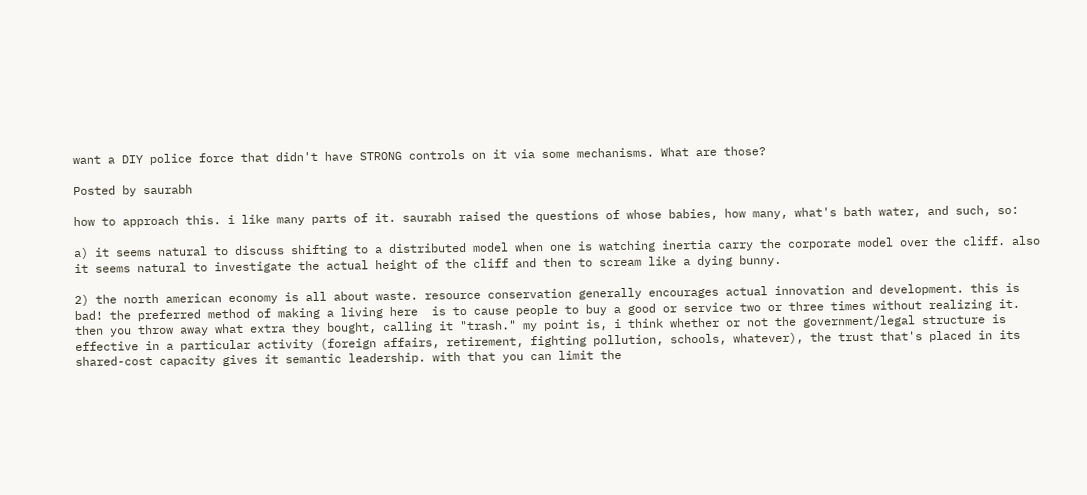want a DIY police force that didn't have STRONG controls on it via some mechanisms. What are those?

Posted by saurabh

how to approach this. i like many parts of it. saurabh raised the questions of whose babies, how many, what's bath water, and such, so:

a) it seems natural to discuss shifting to a distributed model when one is watching inertia carry the corporate model over the cliff. also it seems natural to investigate the actual height of the cliff and then to scream like a dying bunny.

2) the north american economy is all about waste. resource conservation generally encourages actual innovation and development. this is bad! the preferred method of making a living here  is to cause people to buy a good or service two or three times without realizing it. then you throw away what extra they bought, calling it "trash." my point is, i think whether or not the government/legal structure is effective in a particular activity (foreign affairs, retirement, fighting pollution, schools, whatever), the trust that's placed in its shared-cost capacity gives it semantic leadership. with that you can limit the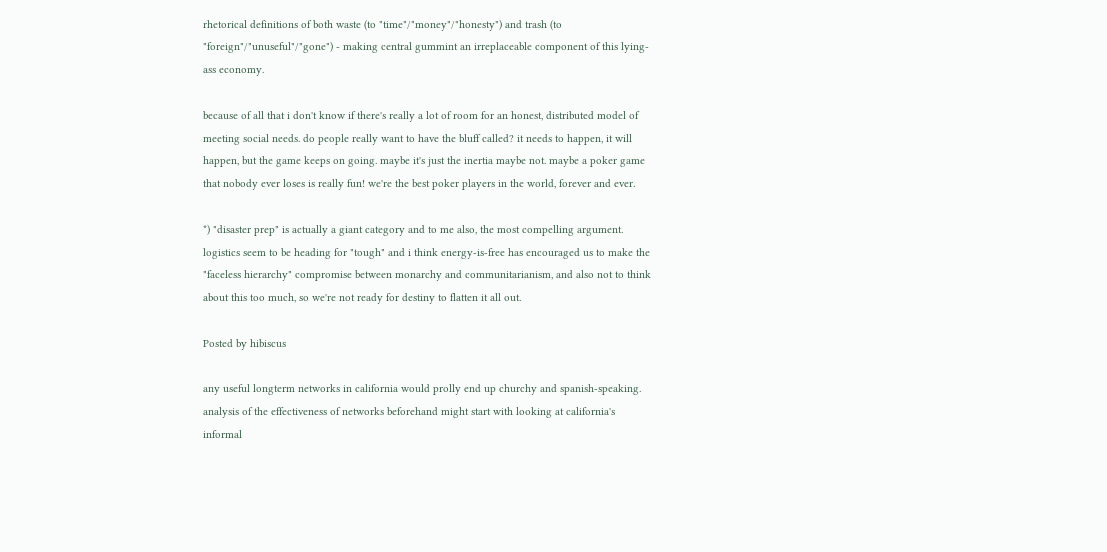rhetorical definitions of both waste (to "time"/"money"/"honesty") and trash (to "foreign"/"unuseful"/"gone") - making central gummint an irreplaceable component of this lying-ass economy.

because of all that i don't know if there's really a lot of room for an honest, distributed model of meeting social needs. do people really want to have the bluff called? it needs to happen, it will happen, but the game keeps on going. maybe it's just the inertia maybe not. maybe a poker game that nobody ever loses is really fun! we're the best poker players in the world, forever and ever.

*) "disaster prep" is actually a giant category and to me also, the most compelling argument. logistics seem to be heading for "tough" and i think energy-is-free has encouraged us to make the "faceless hierarchy" compromise between monarchy and communitarianism, and also not to think about this too much, so we're not ready for destiny to flatten it all out.

Posted by hibiscus

any useful longterm networks in california would prolly end up churchy and spanish-speaking. analysis of the effectiveness of networks beforehand might start with looking at california's informal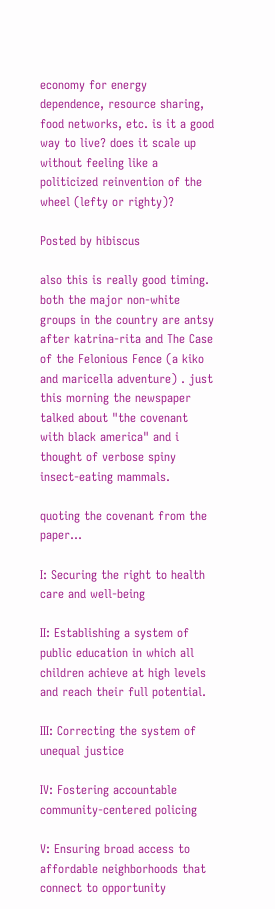economy for energy dependence, resource sharing, food networks, etc. is it a good way to live? does it scale up without feeling like a politicized reinvention of the wheel (lefty or righty)?

Posted by hibiscus

also this is really good timing. both the major non-white groups in the country are antsy after katrina-rita and The Case of the Felonious Fence (a kiko and maricella adventure) . just this morning the newspaper talked about "the covenant with black america" and i thought of verbose spiny insect-eating mammals.

quoting the covenant from the paper...

I: Securing the right to health care and well-being

II: Establishing a system of public education in which all children achieve at high levels and reach their full potential.

III: Correcting the system of unequal justice

IV: Fostering accountable community-centered policing

V: Ensuring broad access to affordable neighborhoods that connect to opportunity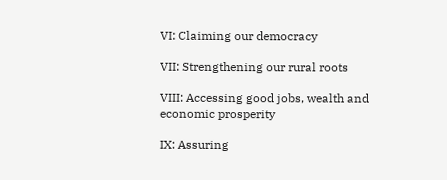VI: Claiming our democracy

VII: Strengthening our rural roots

VIII: Accessing good jobs, wealth and economic prosperity

IX: Assuring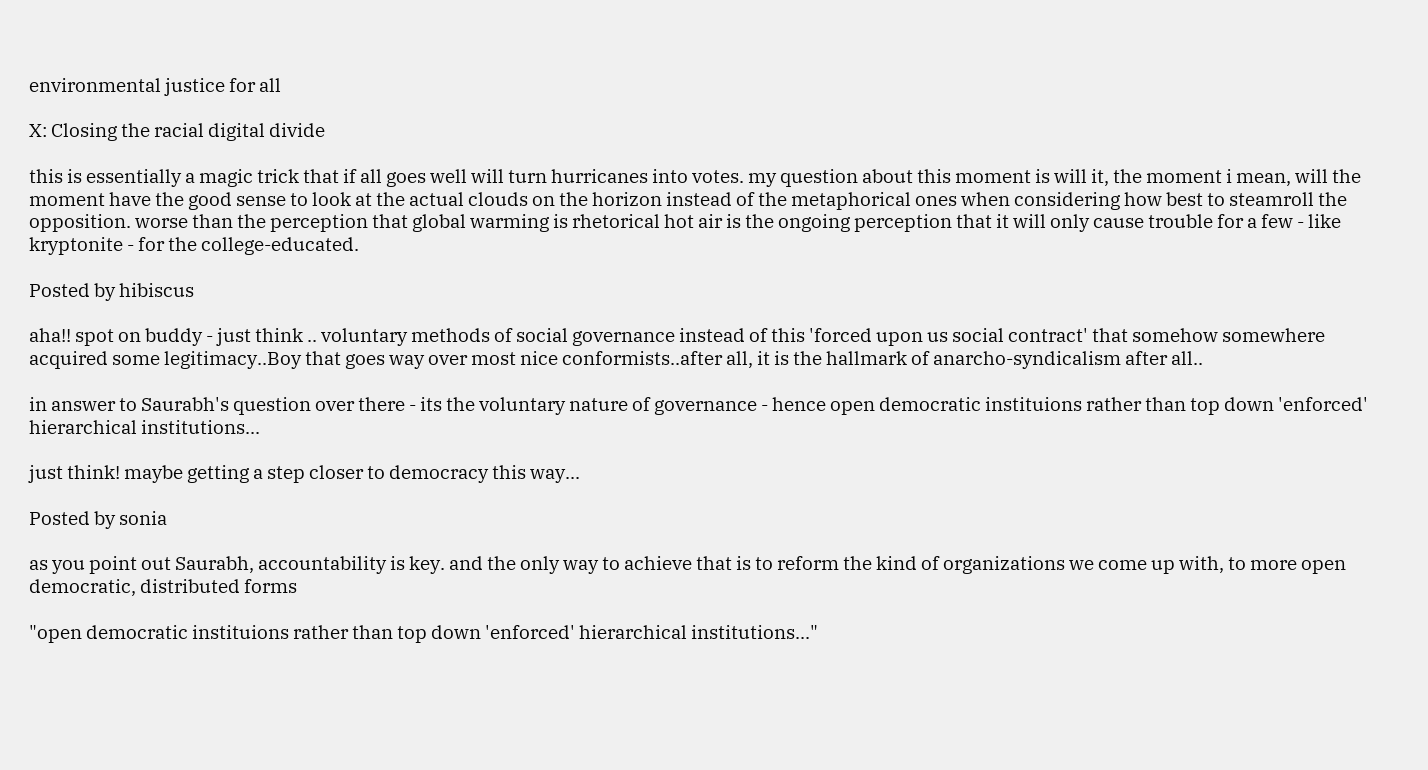environmental justice for all

X: Closing the racial digital divide

this is essentially a magic trick that if all goes well will turn hurricanes into votes. my question about this moment is will it, the moment i mean, will the moment have the good sense to look at the actual clouds on the horizon instead of the metaphorical ones when considering how best to steamroll the opposition. worse than the perception that global warming is rhetorical hot air is the ongoing perception that it will only cause trouble for a few - like kryptonite - for the college-educated.

Posted by hibiscus

aha!! spot on buddy - just think .. voluntary methods of social governance instead of this 'forced upon us social contract' that somehow somewhere acquired some legitimacy..Boy that goes way over most nice conformists..after all, it is the hallmark of anarcho-syndicalism after all..

in answer to Saurabh's question over there - its the voluntary nature of governance - hence open democratic instituions rather than top down 'enforced' hierarchical institutions...

just think! maybe getting a step closer to democracy this way...

Posted by sonia

as you point out Saurabh, accountability is key. and the only way to achieve that is to reform the kind of organizations we come up with, to more open democratic, distributed forms

"open democratic instituions rather than top down 'enforced' hierarchical institutions..."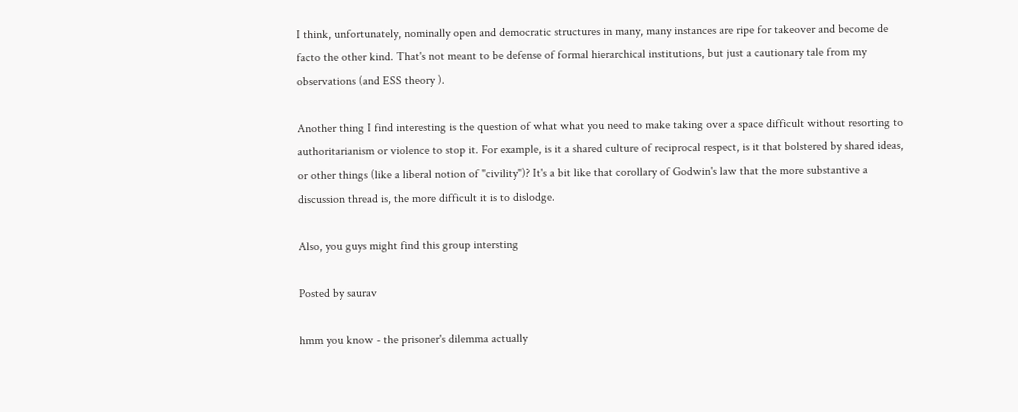I think, unfortunately, nominally open and democratic structures in many, many instances are ripe for takeover and become de facto the other kind. That's not meant to be defense of formal hierarchical institutions, but just a cautionary tale from my observations (and ESS theory ).

Another thing I find interesting is the question of what what you need to make taking over a space difficult without resorting to authoritarianism or violence to stop it. For example, is it a shared culture of reciprocal respect, is it that bolstered by shared ideas, or other things (like a liberal notion of "civility")? It's a bit like that corollary of Godwin's law that the more substantive a discussion thread is, the more difficult it is to dislodge.

Also, you guys might find this group intersting

Posted by saurav

hmm you know - the prisoner's dilemma actually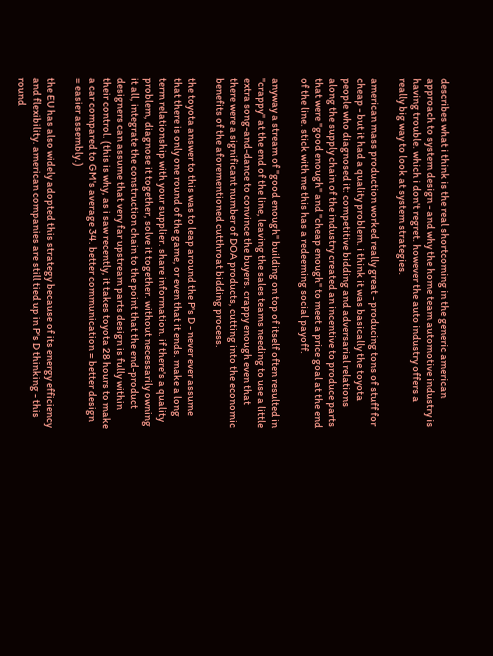describes what i think is the real shortcoming in the generic american approach to system design - and why the home team automotive industry is having trouble. which i don't regret. however the auto industry offers a really big way to look at system strategies.

american mass production worked really great - producing tons of stuff for cheap - but it had a quality problem. i think it was basically the toyota people who diagnosed it: competitive bidding and adversarial relations along the supply chain of the industry created an incentive to produce parts that were "good enough" and "cheap enough" to meet a price goal at the end of the line. stick with me this has a redeeming social payoff.

anyway a stream of "good enough" building on top of itself often resulted in "crappy" at the end of the line, leaving the sales teams needing to use a little extra song-and-dance to convince the buyers. crappy enough even that there were a significant number of DOA products, cutting into the economic benefits of the aforementioned cutthroat bidding process.

the toyota answer to this was to leap around the P's D - never ever assume that there is only one round of the game, or even that it ends. make a long term relationship with your supplier. share information. if there's a quality problem, diagnose it together, solve it together. without necessarily owning it all, integrate the construction chain to the point that the end-product designers can assume that very far upstream parts design is fully within their control. (this is why, as i saw recently, it takes toyota 28 hours to make a car compared to GM's average 34. better communication = better design = easier assembly.)

the EU has also widely adopted this strategy because of its energy efficiency and flexibility. american companies are still tied up in P's D thinking - this round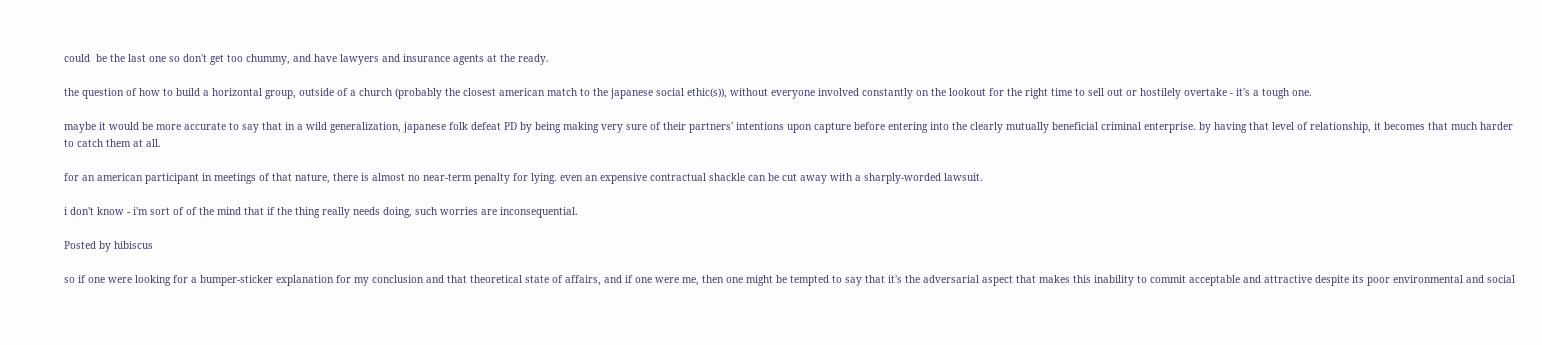could  be the last one so don't get too chummy, and have lawyers and insurance agents at the ready.

the question of how to build a horizontal group, outside of a church (probably the closest american match to the japanese social ethic(s)), without everyone involved constantly on the lookout for the right time to sell out or hostilely overtake - it's a tough one.

maybe it would be more accurate to say that in a wild generalization, japanese folk defeat PD by being making very sure of their partners' intentions upon capture before entering into the clearly mutually beneficial criminal enterprise. by having that level of relationship, it becomes that much harder to catch them at all.

for an american participant in meetings of that nature, there is almost no near-term penalty for lying. even an expensive contractual shackle can be cut away with a sharply-worded lawsuit.

i don't know - i'm sort of of the mind that if the thing really needs doing, such worries are inconsequential.

Posted by hibiscus

so if one were looking for a bumper-sticker explanation for my conclusion and that theoretical state of affairs, and if one were me, then one might be tempted to say that it's the adversarial aspect that makes this inability to commit acceptable and attractive despite its poor environmental and social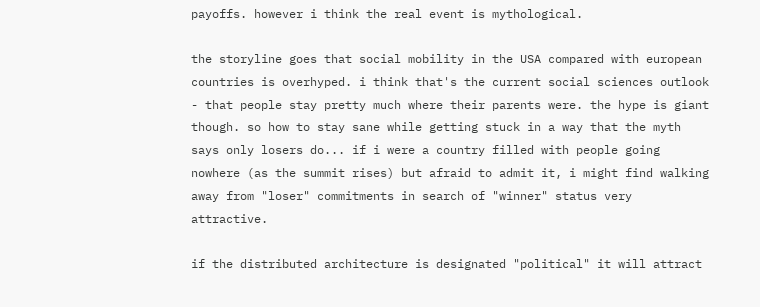payoffs. however i think the real event is mythological.

the storyline goes that social mobility in the USA compared with european countries is overhyped. i think that's the current social sciences outlook - that people stay pretty much where their parents were. the hype is giant though. so how to stay sane while getting stuck in a way that the myth says only losers do... if i were a country filled with people going nowhere (as the summit rises) but afraid to admit it, i might find walking away from "loser" commitments in search of "winner" status very attractive.

if the distributed architecture is designated "political" it will attract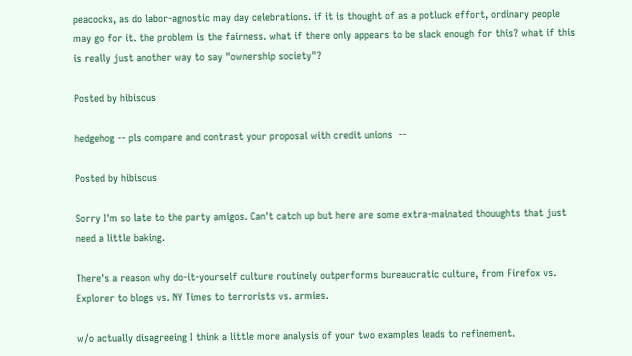peacocks, as do labor-agnostic may day celebrations. if it is thought of as a potluck effort, ordinary people may go for it. the problem is the fairness. what if there only appears to be slack enough for this? what if this is really just another way to say "ownership society"?

Posted by hibiscus

hedgehog -- pls compare and contrast your proposal with credit unions  --

Posted by hibiscus

Sorry I'm so late to the party amigos. Can't catch up but here are some extra-mainated thouughts that just need a little baking.

There's a reason why do-it-yourself culture routinely outperforms bureaucratic culture, from Firefox vs. Explorer to blogs vs. NY Times to terrorists vs. armies.

w/o actually disagreeing I think a little more analysis of your two examples leads to refinement.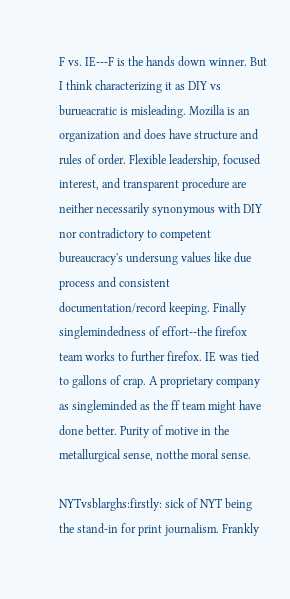F vs. IE---F is the hands down winner. But I think characterizing it as DIY vs burueacratic is misleading. Mozilla is an organization and does have structure and rules of order. Flexible leadership, focused interest, and transparent procedure are neither necessarily synonymous with DIY nor contradictory to competent bureaucracy's undersung values like due process and consistent documentation/record keeping. Finally singlemindedness of effort--the firefox team works to further firefox. IE was tied to gallons of crap. A proprietary company as singleminded as the ff team might have done better. Purity of motive in the metallurgical sense, notthe moral sense.

NYTvsblarghs:firstly: sick of NYT being the stand-in for print journalism. Frankly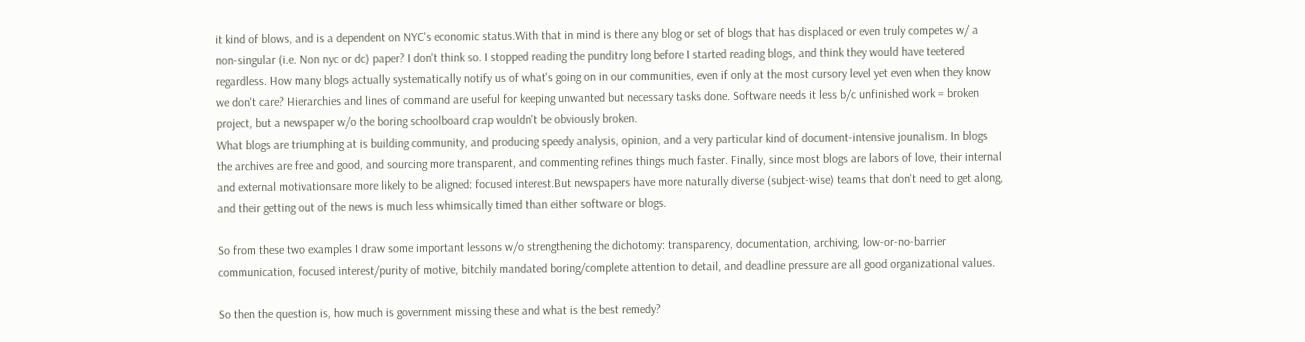it kind of blows, and is a dependent on NYC's economic status.With that in mind is there any blog or set of blogs that has displaced or even truly competes w/ a non-singular (i.e. Non nyc or dc) paper? I don't think so. I stopped reading the punditry long before I started reading blogs, and think they would have teetered regardless. How many blogs actually systematically notify us of what's going on in our communities, even if only at the most cursory level yet even when they know we don't care? Hierarchies and lines of command are useful for keeping unwanted but necessary tasks done. Software needs it less b/c unfinished work = broken project, but a newspaper w/o the boring schoolboard crap wouldn't be obviously broken.
What blogs are triumphing at is building community, and producing speedy analysis, opinion, and a very particular kind of document-intensive jounalism. In blogs the archives are free and good, and sourcing more transparent, and commenting refines things much faster. Finally, since most blogs are labors of love, their internal and external motivationsare more likely to be aligned: focused interest.But newspapers have more naturally diverse (subject-wise) teams that don't need to get along, and their getting out of the news is much less whimsically timed than either software or blogs.

So from these two examples I draw some important lessons w/o strengthening the dichotomy: transparency, documentation, archiving, low-or-no-barrier communication, focused interest/purity of motive, bitchily mandated boring/complete attention to detail, and deadline pressure are all good organizational values.

So then the question is, how much is government missing these and what is the best remedy?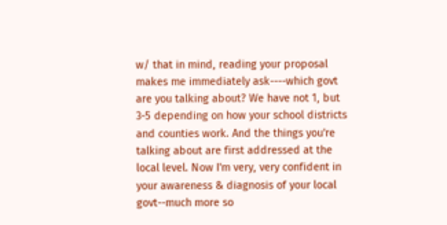w/ that in mind, reading your proposal makes me immediately ask----which govt are you talking about? We have not 1, but 3-5 depending on how your school districts and counties work. And the things you're talking about are first addressed at the local level. Now I'm very, very confident in your awareness & diagnosis of your local govt--much more so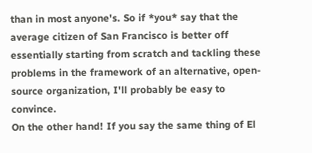than in most anyone's. So if *you* say that the average citizen of San Francisco is better off essentially starting from scratch and tackling these problems in the framework of an alternative, open-source organization, I'll probably be easy to convince.
On the other hand! If you say the same thing of El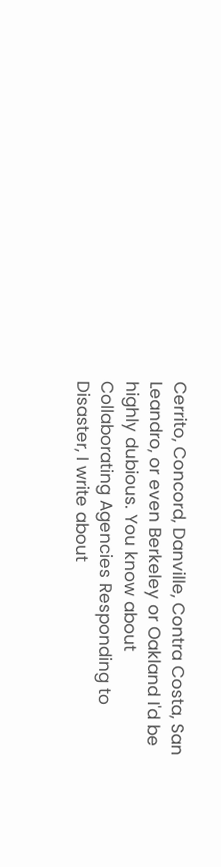Cerrito, Concord, Danville, Contra Costa, San Leandro, or even Berkeley or Oakland I'd be highly dubious. You know about Collaborating Agencies Responding to Disaster, I write about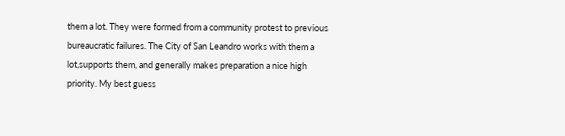them a lot. They were formed from a community protest to previous bureaucratic failures. The City of San Leandro works with them a lot,supports them, and generally makes preparation a nice high priority. My best guess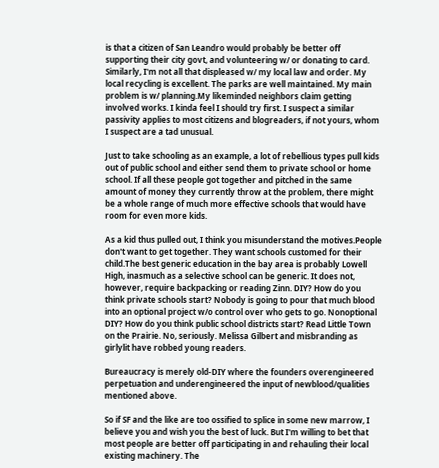is that a citizen of San Leandro would probably be better off supporting their city govt, and volunteering w/ or donating to card. Similarly, I'm not all that displeased w/ my local law and order. My local recycling is excellent. The parks are well maintained. My main problem is w/ planning.My likeminded neighbors claim getting involved works. I kinda feel I should try first. I suspect a similar passivity applies to most citizens and blogreaders, if not yours, whom I suspect are a tad unusual.

Just to take schooling as an example, a lot of rebellious types pull kids out of public school and either send them to private school or home school. If all these people got together and pitched in the same amount of money they currently throw at the problem, there might be a whole range of much more effective schools that would have room for even more kids.

As a kid thus pulled out, I think you misunderstand the motives.People don't want to get together. They want schools customed for their child.The best generic education in the bay area is probably Lowell High, inasmuch as a selective school can be generic. It does not, however, require backpacking or reading Zinn. DIY? How do you think private schools start? Nobody is going to pour that much blood into an optional project w/o control over who gets to go. Nonoptional DIY? How do you think public school districts start? Read Little Town on the Prairie. No, seriously. Melissa Gilbert and misbranding as girlylit have robbed young readers.

Bureaucracy is merely old-DIY where the founders overengineered perpetuation and underengineered the input of newblood/qualities mentioned above.

So if SF and the like are too ossified to splice in some new marrow, I believe you and wish you the best of luck. But I'm willing to bet that most people are better off participating in and rehauling their local existing machinery. The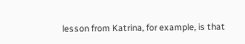lesson from Katrina, for example, is that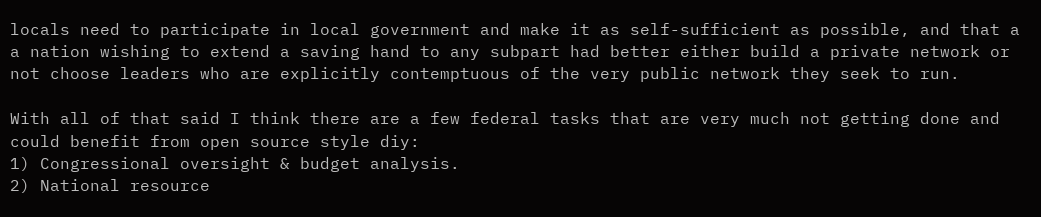locals need to participate in local government and make it as self-sufficient as possible, and that a a nation wishing to extend a saving hand to any subpart had better either build a private network or not choose leaders who are explicitly contemptuous of the very public network they seek to run.

With all of that said I think there are a few federal tasks that are very much not getting done and could benefit from open source style diy:
1) Congressional oversight & budget analysis.
2) National resource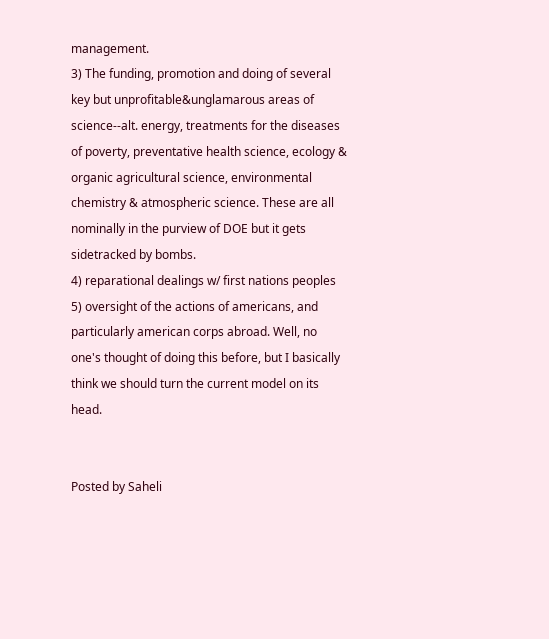management.
3) The funding, promotion and doing of several key but unprofitable&unglamarous areas of science--alt. energy, treatments for the diseases of poverty, preventative health science, ecology & organic agricultural science, environmental chemistry & atmospheric science. These are all nominally in the purview of DOE but it gets sidetracked by bombs.
4) reparational dealings w/ first nations peoples
5) oversight of the actions of americans, and particularly american corps abroad. Well, no one's thought of doing this before, but I basically think we should turn the current model on its head.


Posted by Saheli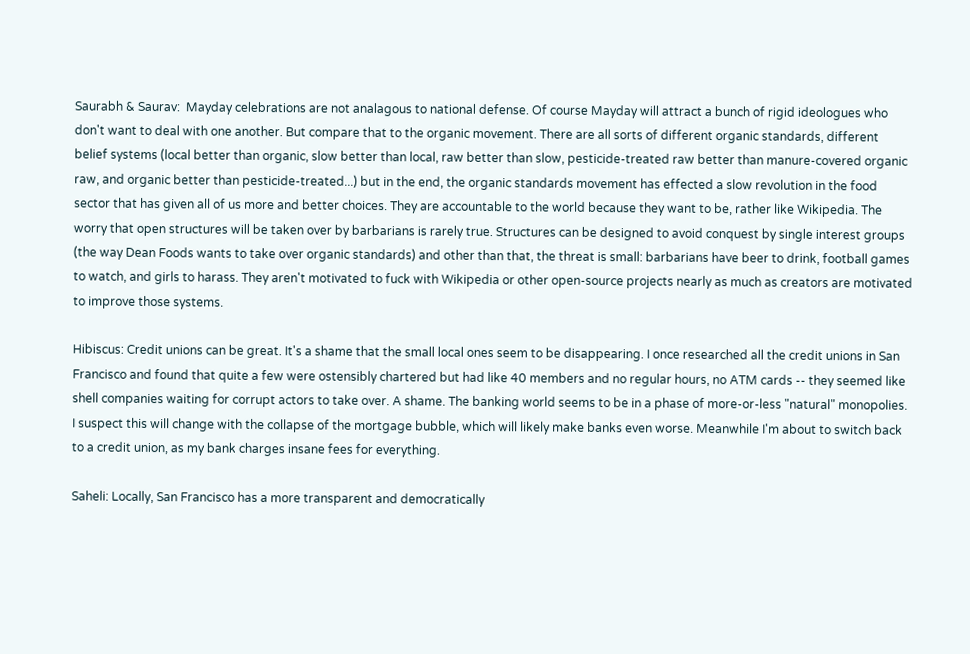Saurabh & Saurav:  Mayday celebrations are not analagous to national defense. Of course Mayday will attract a bunch of rigid ideologues who don't want to deal with one another. But compare that to the organic movement. There are all sorts of different organic standards, different belief systems (local better than organic, slow better than local, raw better than slow, pesticide-treated raw better than manure-covered organic raw, and organic better than pesticide-treated...) but in the end, the organic standards movement has effected a slow revolution in the food sector that has given all of us more and better choices. They are accountable to the world because they want to be, rather like Wikipedia. The worry that open structures will be taken over by barbarians is rarely true. Structures can be designed to avoid conquest by single interest groups (the way Dean Foods wants to take over organic standards) and other than that, the threat is small: barbarians have beer to drink, football games to watch, and girls to harass. They aren't motivated to fuck with Wikipedia or other open-source projects nearly as much as creators are motivated to improve those systems.

Hibiscus: Credit unions can be great. It's a shame that the small local ones seem to be disappearing. I once researched all the credit unions in San Francisco and found that quite a few were ostensibly chartered but had like 40 members and no regular hours, no ATM cards -- they seemed like shell companies waiting for corrupt actors to take over. A shame. The banking world seems to be in a phase of more-or-less "natural" monopolies. I suspect this will change with the collapse of the mortgage bubble, which will likely make banks even worse. Meanwhile I'm about to switch back to a credit union, as my bank charges insane fees for everything.

Saheli: Locally, San Francisco has a more transparent and democratically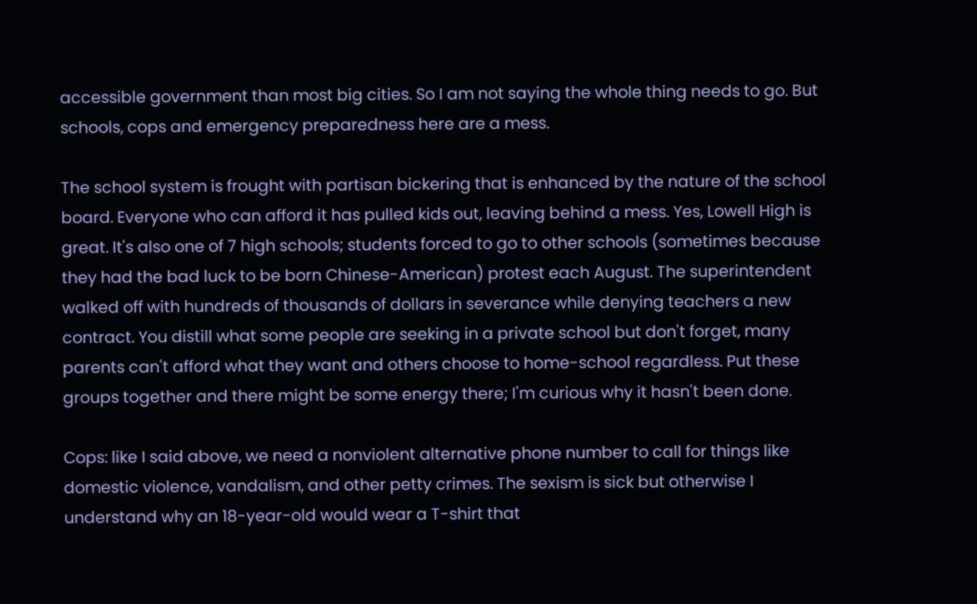accessible government than most big cities. So I am not saying the whole thing needs to go. But schools, cops and emergency preparedness here are a mess.

The school system is frought with partisan bickering that is enhanced by the nature of the school board. Everyone who can afford it has pulled kids out, leaving behind a mess. Yes, Lowell High is great. It's also one of 7 high schools; students forced to go to other schools (sometimes because they had the bad luck to be born Chinese-American) protest each August. The superintendent walked off with hundreds of thousands of dollars in severance while denying teachers a new contract. You distill what some people are seeking in a private school but don't forget, many parents can't afford what they want and others choose to home-school regardless. Put these groups together and there might be some energy there; I'm curious why it hasn't been done.

Cops: like I said above, we need a nonviolent alternative phone number to call for things like domestic violence, vandalism, and other petty crimes. The sexism is sick but otherwise I understand why an 18-year-old would wear a T-shirt that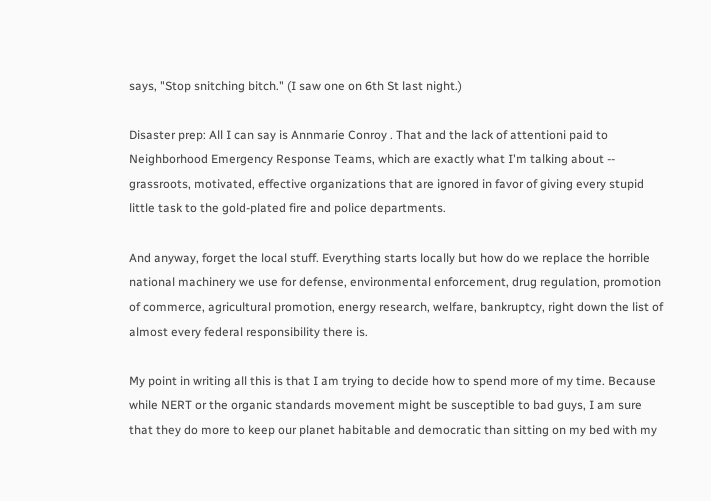says, "Stop snitching bitch." (I saw one on 6th St last night.)

Disaster prep: All I can say is Annmarie Conroy . That and the lack of attentioni paid to Neighborhood Emergency Response Teams, which are exactly what I'm talking about -- grassroots, motivated, effective organizations that are ignored in favor of giving every stupid little task to the gold-plated fire and police departments.

And anyway, forget the local stuff. Everything starts locally but how do we replace the horrible national machinery we use for defense, environmental enforcement, drug regulation, promotion of commerce, agricultural promotion, energy research, welfare, bankruptcy, right down the list of almost every federal responsibility there is.

My point in writing all this is that I am trying to decide how to spend more of my time. Because while NERT or the organic standards movement might be susceptible to bad guys, I am sure that they do more to keep our planet habitable and democratic than sitting on my bed with my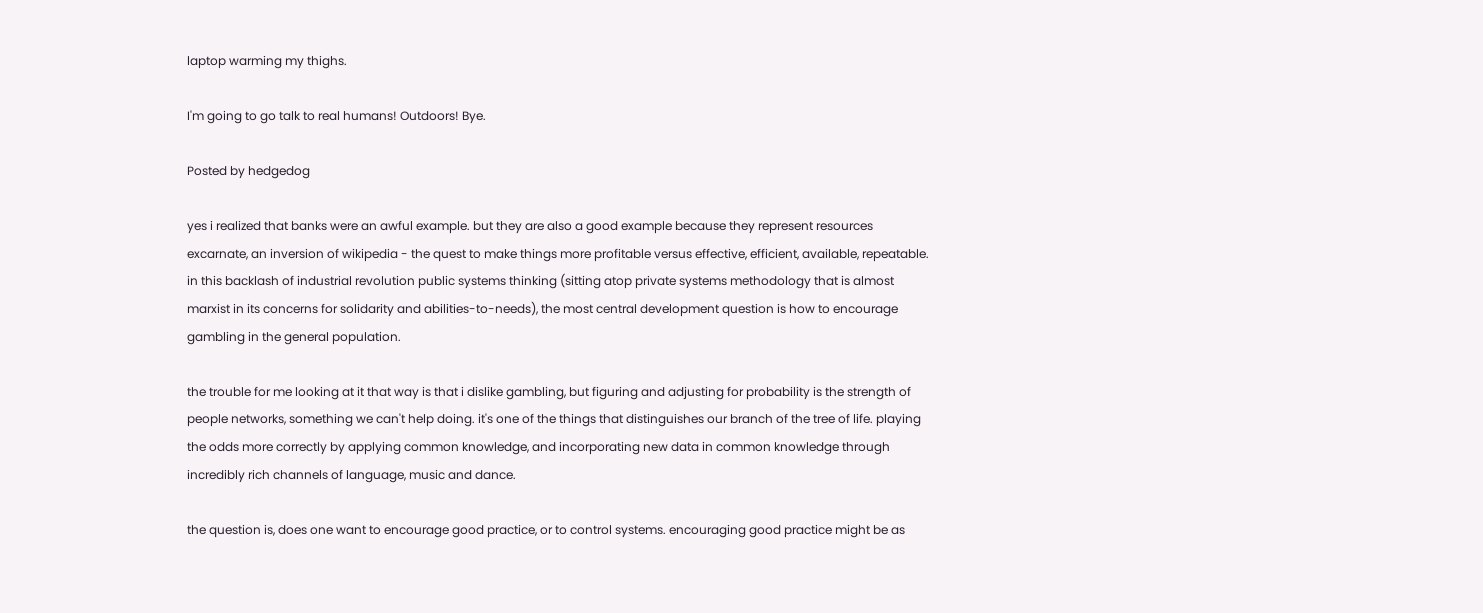laptop warming my thighs.

I'm going to go talk to real humans! Outdoors! Bye.

Posted by hedgedog

yes i realized that banks were an awful example. but they are also a good example because they represent resources excarnate, an inversion of wikipedia - the quest to make things more profitable versus effective, efficient, available, repeatable. in this backlash of industrial revolution public systems thinking (sitting atop private systems methodology that is almost marxist in its concerns for solidarity and abilities-to-needs), the most central development question is how to encourage gambling in the general population.

the trouble for me looking at it that way is that i dislike gambling, but figuring and adjusting for probability is the strength of people networks, something we can't help doing. it's one of the things that distinguishes our branch of the tree of life. playing the odds more correctly by applying common knowledge, and incorporating new data in common knowledge through incredibly rich channels of language, music and dance.

the question is, does one want to encourage good practice, or to control systems. encouraging good practice might be as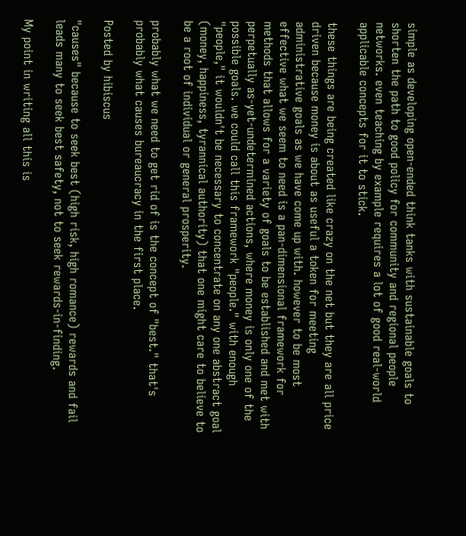simple as developing open-ended think tanks with sustainable goals to shorten the path to good policy for community and regional people networks. even teaching by example requires a lot of good real-world applicable concepts for it to stick.

these things are being created like crazy on the net but they are all price driven because money is about as useful a token for meeting administrative goals as we have come up with. however to be most effective what we seem to need is a pan-dimensional framework for methods that allows for a variety of goals to be established and met with perpetually as-yet-undetermined actions, where money is only one of the possible goals. we could call this framework "people." with enough "people," it wouldn't be necessary to concentrate on any one abstract goal (money, happiness, tyrannical authority) that one might care to believe to be a root of individual or general prosperity.

probably what we need to get rid of is the concept of "best." that's probably what causes bureaucracy in the first place.

Posted by hibiscus

"causes" because to seek best (high risk, high romance) rewards and fail leads many to seek best safety, not to seek rewards-in-finding.

My point in writing all this is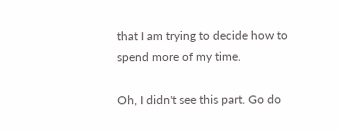that I am trying to decide how to spend more of my time.

Oh, I didn't see this part. Go do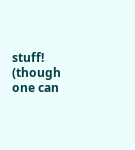stuff! (though one can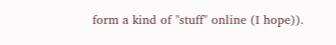form a kind of "stuff" online (I hope)).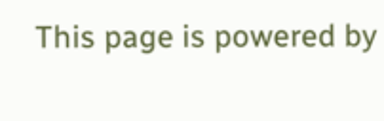This page is powered by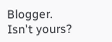Blogger. Isn't yours?